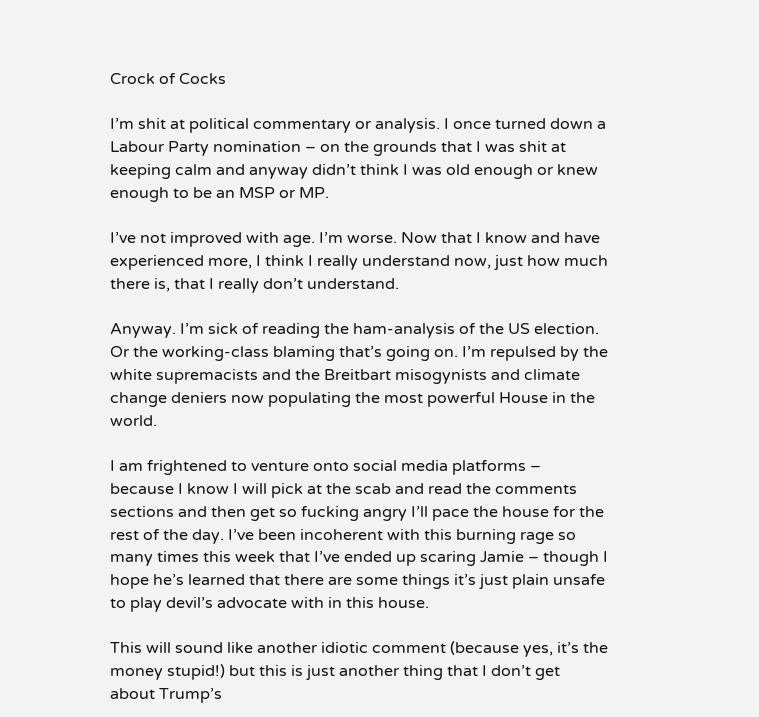Crock of Cocks

I’m shit at political commentary or analysis. I once turned down a Labour Party nomination – on the grounds that I was shit at keeping calm and anyway didn’t think I was old enough or knew enough to be an MSP or MP.

I’ve not improved with age. I’m worse. Now that I know and have experienced more, I think I really understand now, just how much there is, that I really don’t understand.

Anyway. I’m sick of reading the ham-analysis of the US election. Or the working-class blaming that’s going on. I’m repulsed by the white supremacists and the Breitbart misogynists and climate change deniers now populating the most powerful House in the world.

I am frightened to venture onto social media platforms – because I know I will pick at the scab and read the comments sections and then get so fucking angry I’ll pace the house for the rest of the day. I’ve been incoherent with this burning rage so many times this week that I’ve ended up scaring Jamie – though I hope he’s learned that there are some things it’s just plain unsafe to play devil’s advocate with in this house.

This will sound like another idiotic comment (because yes, it’s the money stupid!) but this is just another thing that I don’t get about Trump’s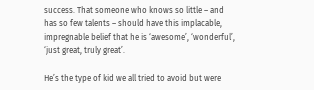success. That someone who knows so little – and has so few talents – should have this implacable, impregnable belief that he is ‘awesome’, ‘wonderful’, ‘just great, truly great’.

He’s the type of kid we all tried to avoid but were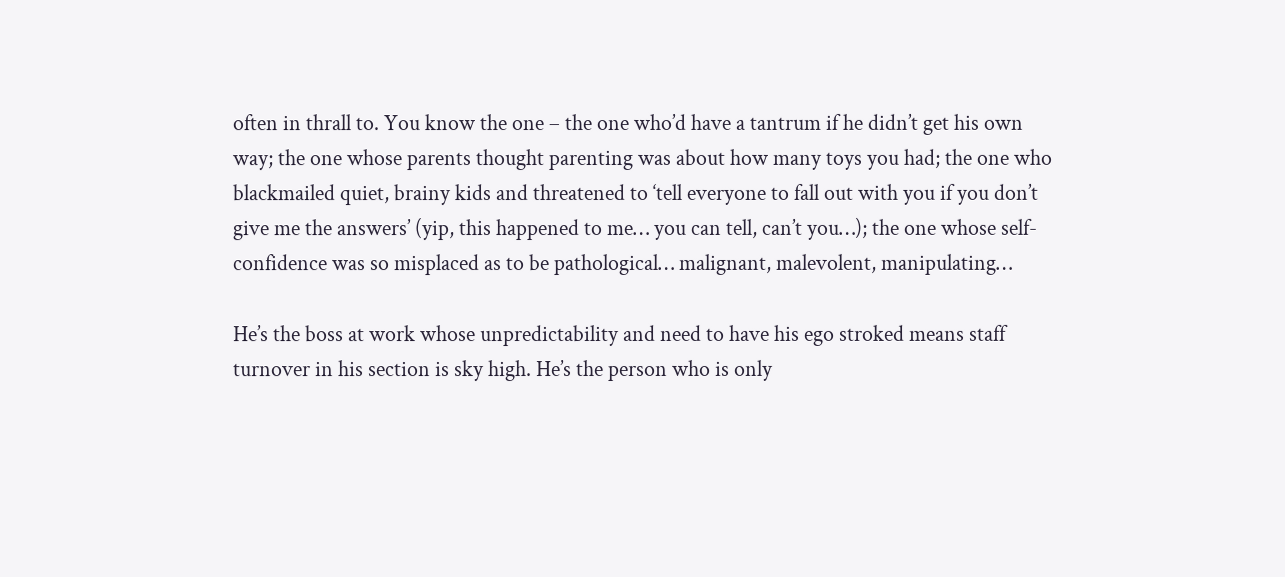often in thrall to. You know the one – the one who’d have a tantrum if he didn’t get his own way; the one whose parents thought parenting was about how many toys you had; the one who blackmailed quiet, brainy kids and threatened to ‘tell everyone to fall out with you if you don’t give me the answers’ (yip, this happened to me… you can tell, can’t you…); the one whose self-confidence was so misplaced as to be pathological… malignant, malevolent, manipulating…

He’s the boss at work whose unpredictability and need to have his ego stroked means staff turnover in his section is sky high. He’s the person who is only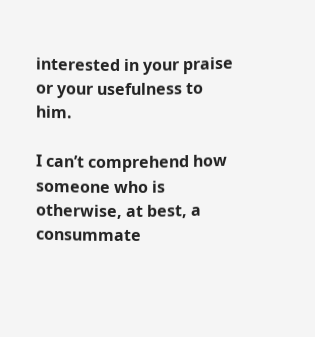interested in your praise or your usefulness to him.

I can’t comprehend how someone who is otherwise, at best, a consummate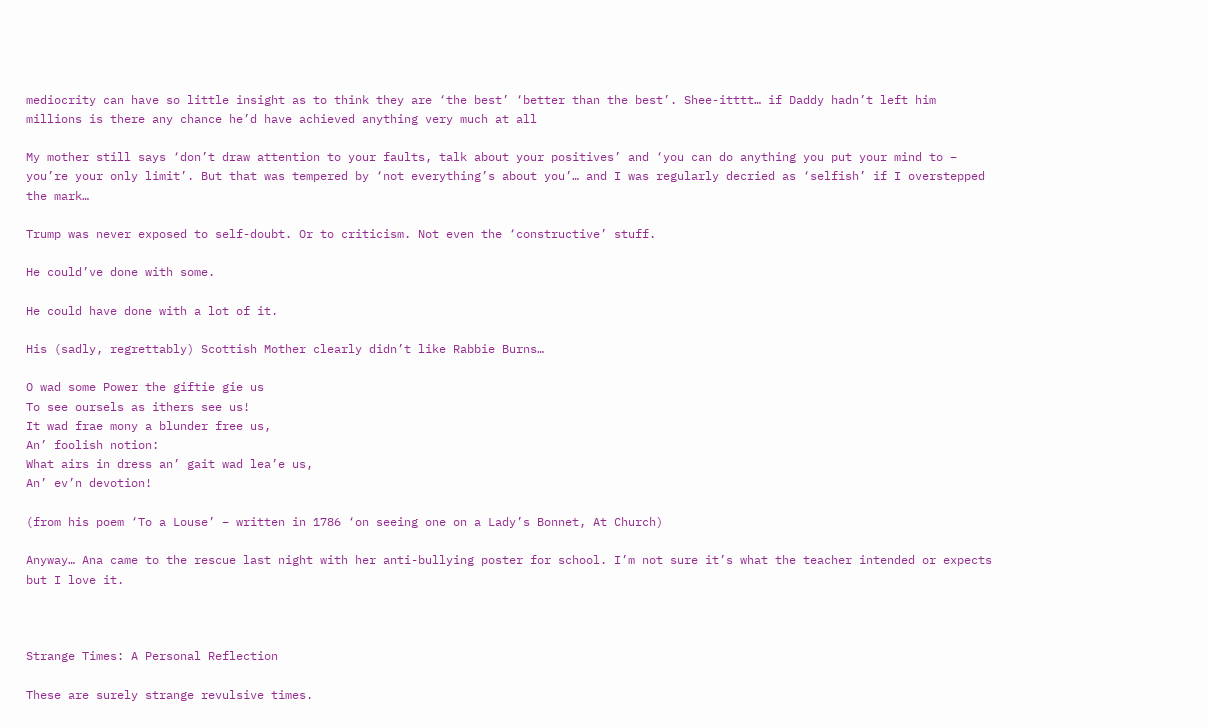mediocrity can have so little insight as to think they are ‘the best’ ‘better than the best’. Shee-itttt… if Daddy hadn’t left him millions is there any chance he’d have achieved anything very much at all

My mother still says ‘don’t draw attention to your faults, talk about your positives’ and ‘you can do anything you put your mind to – you’re your only limit’. But that was tempered by ‘not everything’s about you’… and I was regularly decried as ‘selfish’ if I overstepped the mark…

Trump was never exposed to self-doubt. Or to criticism. Not even the ‘constructive’ stuff.

He could’ve done with some.

He could have done with a lot of it.

His (sadly, regrettably) Scottish Mother clearly didn’t like Rabbie Burns…

O wad some Power the giftie gie us
To see oursels as ithers see us!
It wad frae mony a blunder free us,
An’ foolish notion:
What airs in dress an’ gait wad lea’e us,
An’ ev’n devotion!

(from his poem ‘To a Louse’ – written in 1786 ‘on seeing one on a Lady’s Bonnet, At Church)

Anyway… Ana came to the rescue last night with her anti-bullying poster for school. I’m not sure it’s what the teacher intended or expects but I love it.



Strange Times: A Personal Reflection

These are surely strange revulsive times.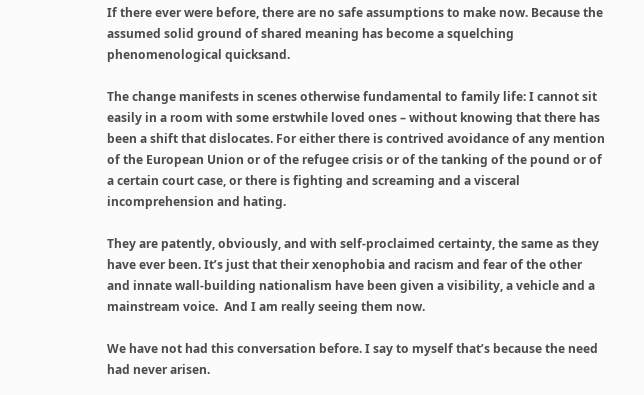If there ever were before, there are no safe assumptions to make now. Because the assumed solid ground of shared meaning has become a squelching phenomenological quicksand.

The change manifests in scenes otherwise fundamental to family life: I cannot sit easily in a room with some erstwhile loved ones – without knowing that there has been a shift that dislocates. For either there is contrived avoidance of any mention of the European Union or of the refugee crisis or of the tanking of the pound or of a certain court case, or there is fighting and screaming and a visceral incomprehension and hating.

They are patently, obviously, and with self-proclaimed certainty, the same as they have ever been. It’s just that their xenophobia and racism and fear of the other and innate wall-building nationalism have been given a visibility, a vehicle and a mainstream voice.  And I am really seeing them now.

We have not had this conversation before. I say to myself that’s because the need had never arisen.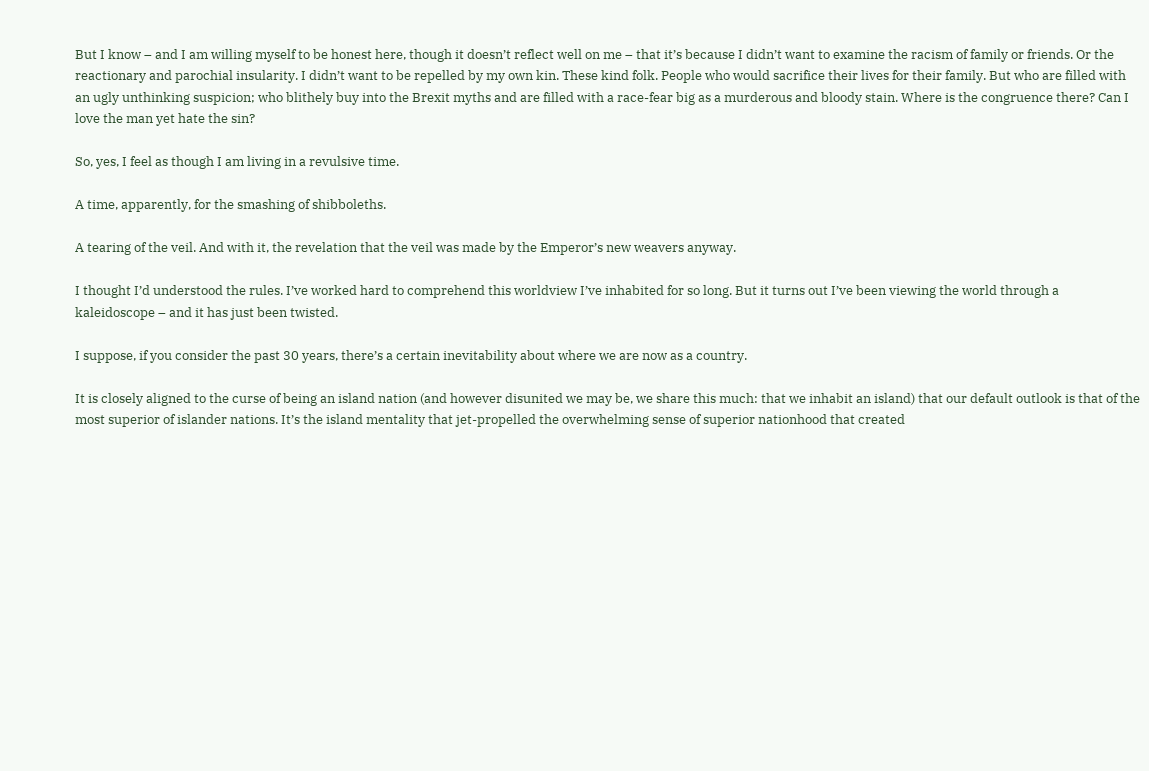But I know – and I am willing myself to be honest here, though it doesn’t reflect well on me – that it’s because I didn’t want to examine the racism of family or friends. Or the reactionary and parochial insularity. I didn’t want to be repelled by my own kin. These kind folk. People who would sacrifice their lives for their family. But who are filled with an ugly unthinking suspicion; who blithely buy into the Brexit myths and are filled with a race-fear big as a murderous and bloody stain. Where is the congruence there? Can I love the man yet hate the sin?

So, yes, I feel as though I am living in a revulsive time.

A time, apparently, for the smashing of shibboleths.

A tearing of the veil. And with it, the revelation that the veil was made by the Emperor’s new weavers anyway.

I thought I’d understood the rules. I’ve worked hard to comprehend this worldview I’ve inhabited for so long. But it turns out I’ve been viewing the world through a kaleidoscope – and it has just been twisted.

I suppose, if you consider the past 30 years, there’s a certain inevitability about where we are now as a country.

It is closely aligned to the curse of being an island nation (and however disunited we may be, we share this much: that we inhabit an island) that our default outlook is that of the most superior of islander nations. It’s the island mentality that jet-propelled the overwhelming sense of superior nationhood that created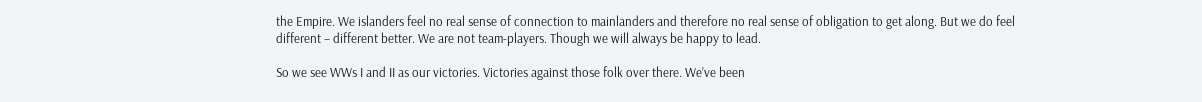the Empire. We islanders feel no real sense of connection to mainlanders and therefore no real sense of obligation to get along. But we do feel different – different better. We are not team-players. Though we will always be happy to lead.

So we see WWs I and II as our victories. Victories against those folk over there. We’ve been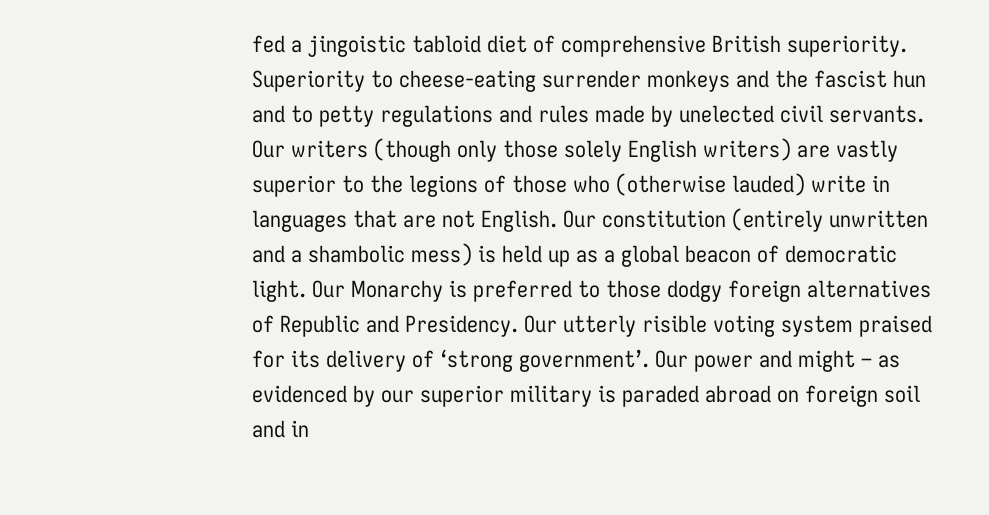fed a jingoistic tabloid diet of comprehensive British superiority. Superiority to cheese-eating surrender monkeys and the fascist hun and to petty regulations and rules made by unelected civil servants. Our writers (though only those solely English writers) are vastly superior to the legions of those who (otherwise lauded) write in languages that are not English. Our constitution (entirely unwritten and a shambolic mess) is held up as a global beacon of democratic light. Our Monarchy is preferred to those dodgy foreign alternatives of Republic and Presidency. Our utterly risible voting system praised for its delivery of ‘strong government’. Our power and might – as evidenced by our superior military is paraded abroad on foreign soil and in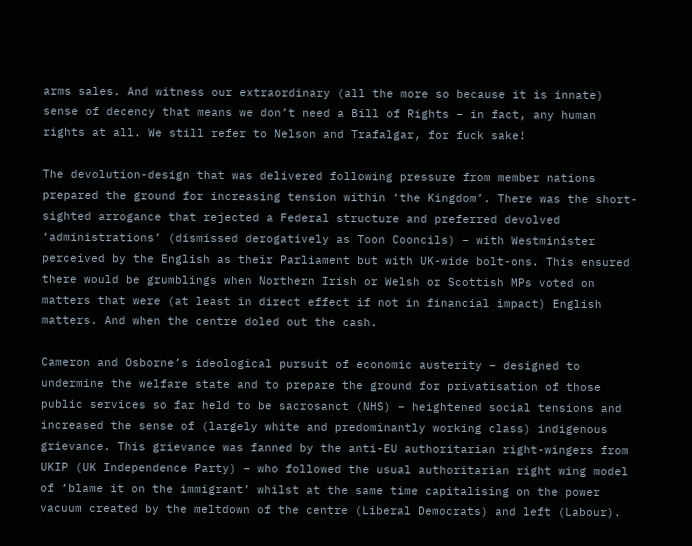arms sales. And witness our extraordinary (all the more so because it is innate) sense of decency that means we don’t need a Bill of Rights – in fact, any human rights at all. We still refer to Nelson and Trafalgar, for fuck sake!

The devolution-design that was delivered following pressure from member nations prepared the ground for increasing tension within ‘the Kingdom’. There was the short-sighted arrogance that rejected a Federal structure and preferred devolved ‘administrations’ (dismissed derogatively as Toon Cooncils) – with Westminister perceived by the English as their Parliament but with UK-wide bolt-ons. This ensured there would be grumblings when Northern Irish or Welsh or Scottish MPs voted on matters that were (at least in direct effect if not in financial impact) English matters. And when the centre doled out the cash.

Cameron and Osborne’s ideological pursuit of economic austerity – designed to undermine the welfare state and to prepare the ground for privatisation of those public services so far held to be sacrosanct (NHS) – heightened social tensions and increased the sense of (largely white and predominantly working class) indigenous grievance. This grievance was fanned by the anti-EU authoritarian right-wingers from UKIP (UK Independence Party) – who followed the usual authoritarian right wing model of ‘blame it on the immigrant’ whilst at the same time capitalising on the power vacuum created by the meltdown of the centre (Liberal Democrats) and left (Labour).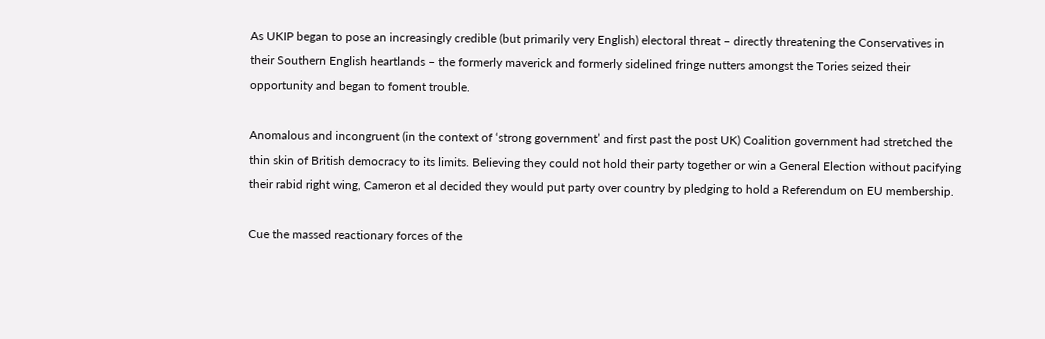As UKIP began to pose an increasingly credible (but primarily very English) electoral threat – directly threatening the Conservatives in their Southern English heartlands – the formerly maverick and formerly sidelined fringe nutters amongst the Tories seized their opportunity and began to foment trouble.

Anomalous and incongruent (in the context of ‘strong government’ and first past the post UK) Coalition government had stretched the thin skin of British democracy to its limits. Believing they could not hold their party together or win a General Election without pacifying their rabid right wing, Cameron et al decided they would put party over country by pledging to hold a Referendum on EU membership.

Cue the massed reactionary forces of the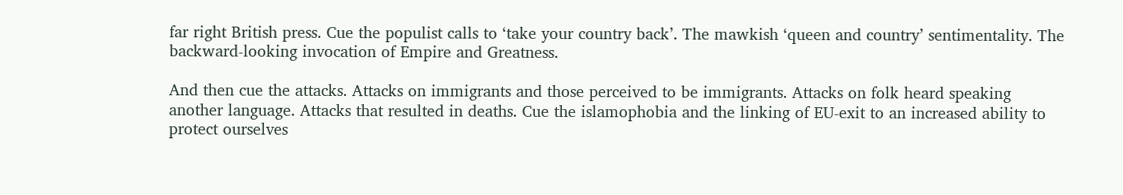far right British press. Cue the populist calls to ‘take your country back’. The mawkish ‘queen and country’ sentimentality. The backward-looking invocation of Empire and Greatness.

And then cue the attacks. Attacks on immigrants and those perceived to be immigrants. Attacks on folk heard speaking another language. Attacks that resulted in deaths. Cue the islamophobia and the linking of EU-exit to an increased ability to protect ourselves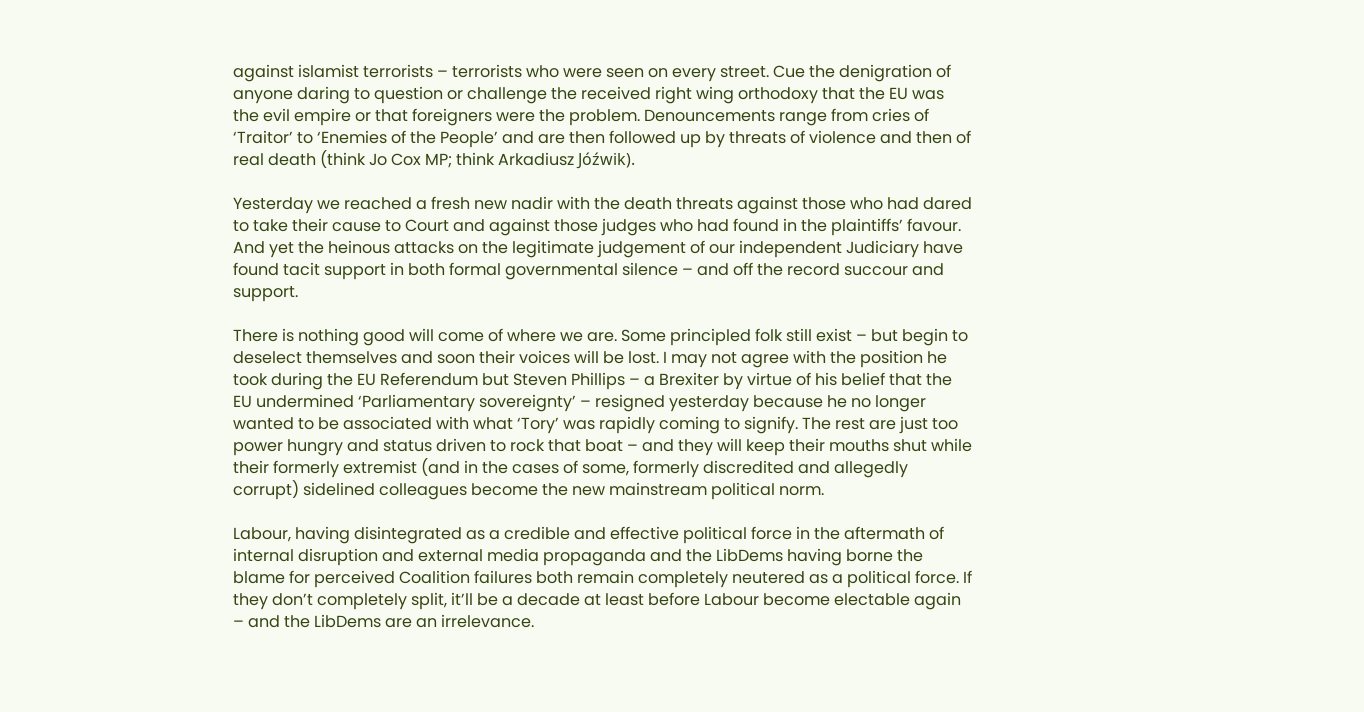against islamist terrorists – terrorists who were seen on every street. Cue the denigration of anyone daring to question or challenge the received right wing orthodoxy that the EU was the evil empire or that foreigners were the problem. Denouncements range from cries of ‘Traitor’ to ‘Enemies of the People’ and are then followed up by threats of violence and then of real death (think Jo Cox MP; think Arkadiusz Jóźwik).

Yesterday we reached a fresh new nadir with the death threats against those who had dared to take their cause to Court and against those judges who had found in the plaintiffs’ favour. And yet the heinous attacks on the legitimate judgement of our independent Judiciary have found tacit support in both formal governmental silence – and off the record succour and support.

There is nothing good will come of where we are. Some principled folk still exist – but begin to deselect themselves and soon their voices will be lost. I may not agree with the position he took during the EU Referendum but Steven Phillips – a Brexiter by virtue of his belief that the EU undermined ‘Parliamentary sovereignty’ – resigned yesterday because he no longer wanted to be associated with what ‘Tory’ was rapidly coming to signify. The rest are just too power hungry and status driven to rock that boat – and they will keep their mouths shut while their formerly extremist (and in the cases of some, formerly discredited and allegedly corrupt) sidelined colleagues become the new mainstream political norm.

Labour, having disintegrated as a credible and effective political force in the aftermath of internal disruption and external media propaganda and the LibDems having borne the blame for perceived Coalition failures both remain completely neutered as a political force. If they don’t completely split, it’ll be a decade at least before Labour become electable again – and the LibDems are an irrelevance.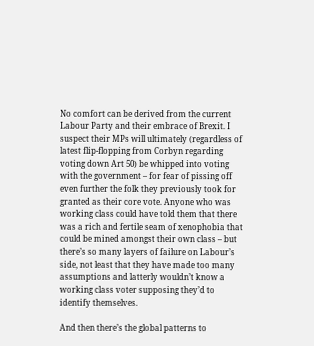No comfort can be derived from the current Labour Party and their embrace of Brexit. I suspect their MPs will ultimately (regardless of latest flip-flopping from Corbyn regarding voting down Art 50) be whipped into voting with the government – for fear of pissing off even further the folk they previously took for granted as their core vote. Anyone who was working class could have told them that there was a rich and fertile seam of xenophobia that could be mined amongst their own class – but there’s so many layers of failure on Labour’s side, not least that they have made too many assumptions and latterly wouldn’t know a working class voter supposing they’d to identify themselves.

And then there’s the global patterns to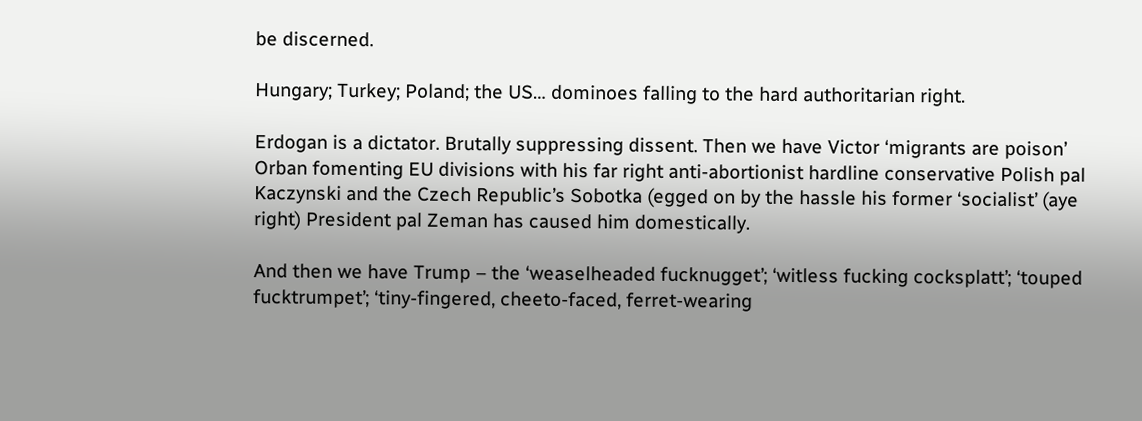be discerned.

Hungary; Turkey; Poland; the US… dominoes falling to the hard authoritarian right.

Erdogan is a dictator. Brutally suppressing dissent. Then we have Victor ‘migrants are poison’ Orban fomenting EU divisions with his far right anti-abortionist hardline conservative Polish pal Kaczynski and the Czech Republic’s Sobotka (egged on by the hassle his former ‘socialist’ (aye right) President pal Zeman has caused him domestically.

And then we have Trump – the ‘weaselheaded fucknugget’; ‘witless fucking cocksplatt’; ‘touped fucktrumpet’; ‘tiny-fingered, cheeto-faced, ferret-wearing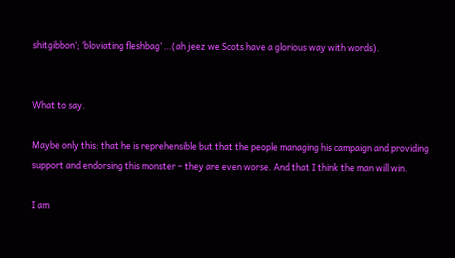shitgibbon’; ‘bloviating fleshbag’ …(ah jeez we Scots have a glorious way with words).


What to say.

Maybe only this: that he is reprehensible but that the people managing his campaign and providing support and endorsing this monster – they are even worse. And that I think the man will win.

I am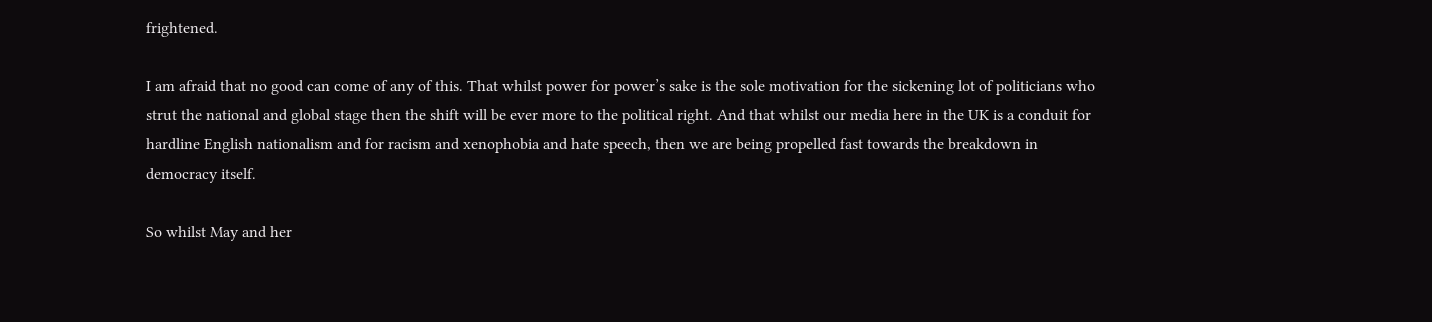frightened.

I am afraid that no good can come of any of this. That whilst power for power’s sake is the sole motivation for the sickening lot of politicians who strut the national and global stage then the shift will be ever more to the political right. And that whilst our media here in the UK is a conduit for hardline English nationalism and for racism and xenophobia and hate speech, then we are being propelled fast towards the breakdown in democracy itself.

So whilst May and her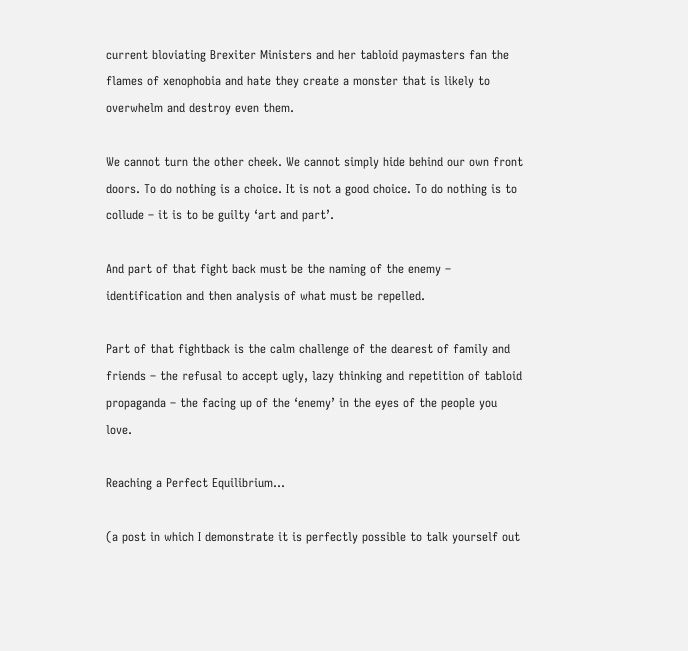current bloviating Brexiter Ministers and her tabloid paymasters fan the flames of xenophobia and hate they create a monster that is likely to overwhelm and destroy even them.

We cannot turn the other cheek. We cannot simply hide behind our own front doors. To do nothing is a choice. It is not a good choice. To do nothing is to collude – it is to be guilty ‘art and part’.

And part of that fight back must be the naming of the enemy – identification and then analysis of what must be repelled.

Part of that fightback is the calm challenge of the dearest of family and friends – the refusal to accept ugly, lazy thinking and repetition of tabloid propaganda – the facing up of the ‘enemy’ in the eyes of the people you love.

Reaching a Perfect Equilibrium…

(a post in which I demonstrate it is perfectly possible to talk yourself out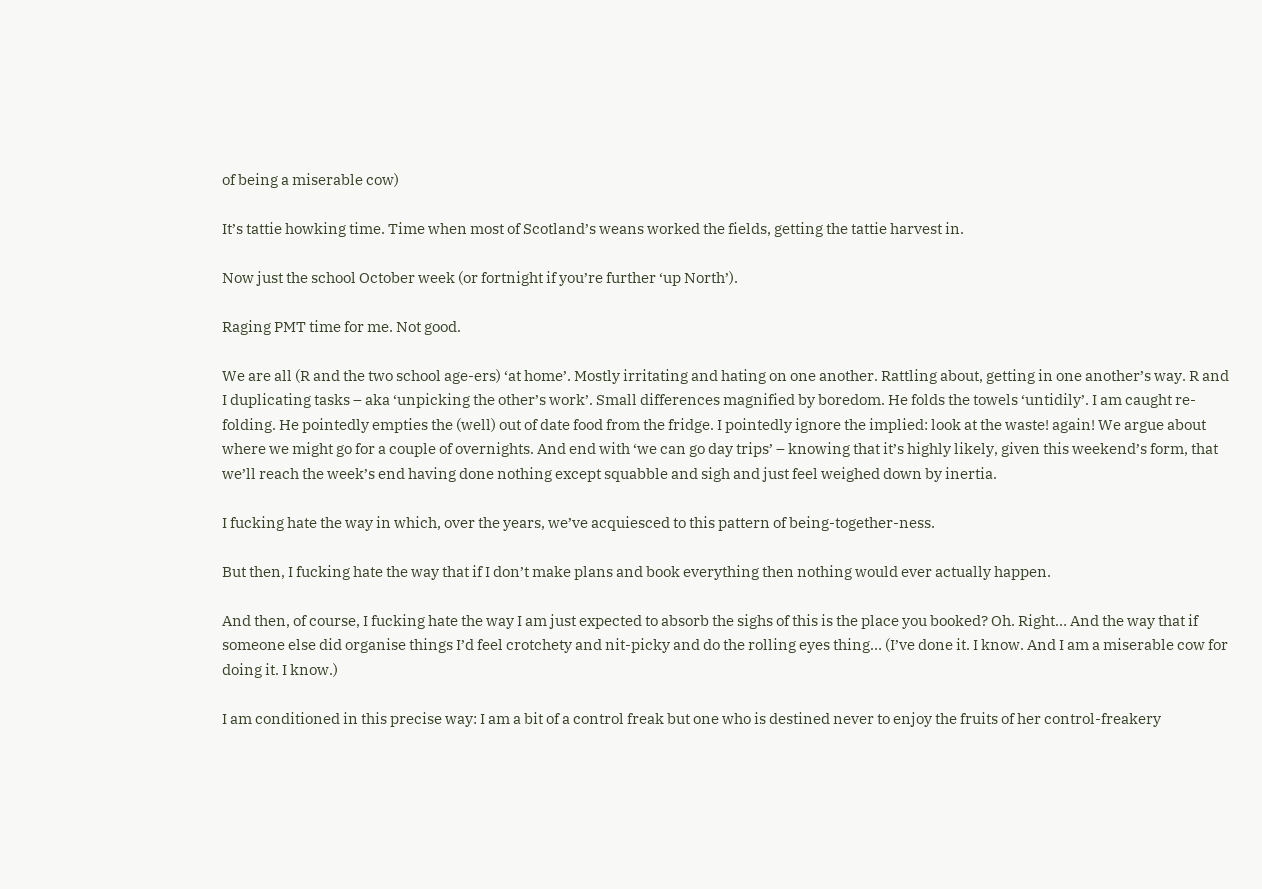of being a miserable cow)

It’s tattie howking time. Time when most of Scotland’s weans worked the fields, getting the tattie harvest in.

Now just the school October week (or fortnight if you’re further ‘up North’).

Raging PMT time for me. Not good.

We are all (R and the two school age-ers) ‘at home’. Mostly irritating and hating on one another. Rattling about, getting in one another’s way. R and I duplicating tasks – aka ‘unpicking the other’s work’. Small differences magnified by boredom. He folds the towels ‘untidily’. I am caught re-folding. He pointedly empties the (well) out of date food from the fridge. I pointedly ignore the implied: look at the waste! again! We argue about where we might go for a couple of overnights. And end with ‘we can go day trips’ – knowing that it’s highly likely, given this weekend’s form, that we’ll reach the week’s end having done nothing except squabble and sigh and just feel weighed down by inertia.

I fucking hate the way in which, over the years, we’ve acquiesced to this pattern of being-together-ness.

But then, I fucking hate the way that if I don’t make plans and book everything then nothing would ever actually happen.

And then, of course, I fucking hate the way I am just expected to absorb the sighs of this is the place you booked? Oh. Right… And the way that if someone else did organise things I’d feel crotchety and nit-picky and do the rolling eyes thing… (I’ve done it. I know. And I am a miserable cow for doing it. I know.)

I am conditioned in this precise way: I am a bit of a control freak but one who is destined never to enjoy the fruits of her control-freakery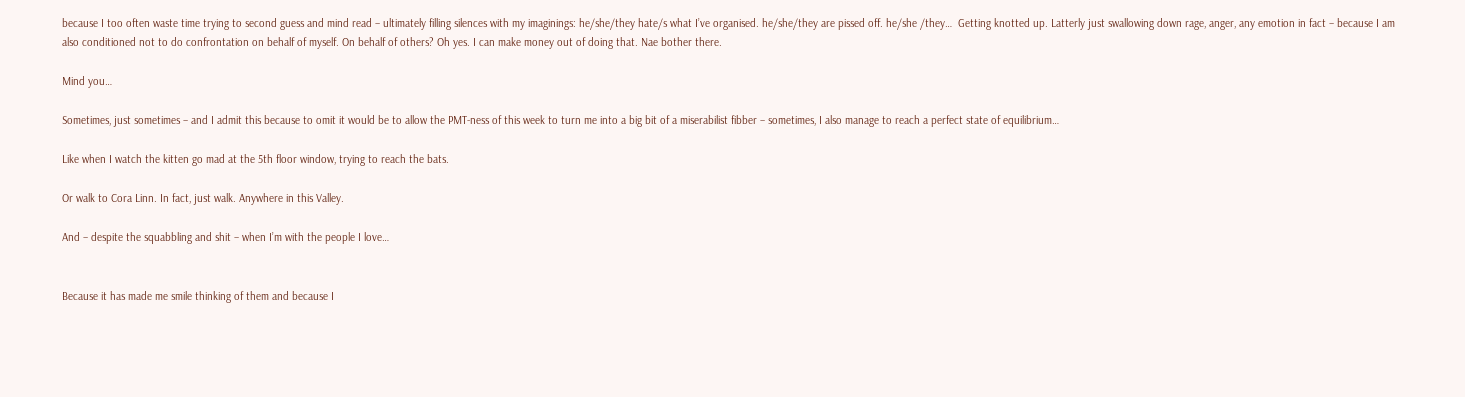because I too often waste time trying to second guess and mind read – ultimately filling silences with my imaginings: he/she/they hate/s what I’ve organised. he/she/they are pissed off. he/she /they…  Getting knotted up. Latterly just swallowing down rage, anger, any emotion in fact – because I am also conditioned not to do confrontation on behalf of myself. On behalf of others? Oh yes. I can make money out of doing that. Nae bother there.

Mind you…

Sometimes, just sometimes – and I admit this because to omit it would be to allow the PMT-ness of this week to turn me into a big bit of a miserabilist fibber – sometimes, I also manage to reach a perfect state of equilibrium…

Like when I watch the kitten go mad at the 5th floor window, trying to reach the bats.

Or walk to Cora Linn. In fact, just walk. Anywhere in this Valley.

And – despite the squabbling and shit – when I’m with the people I love…


Because it has made me smile thinking of them and because I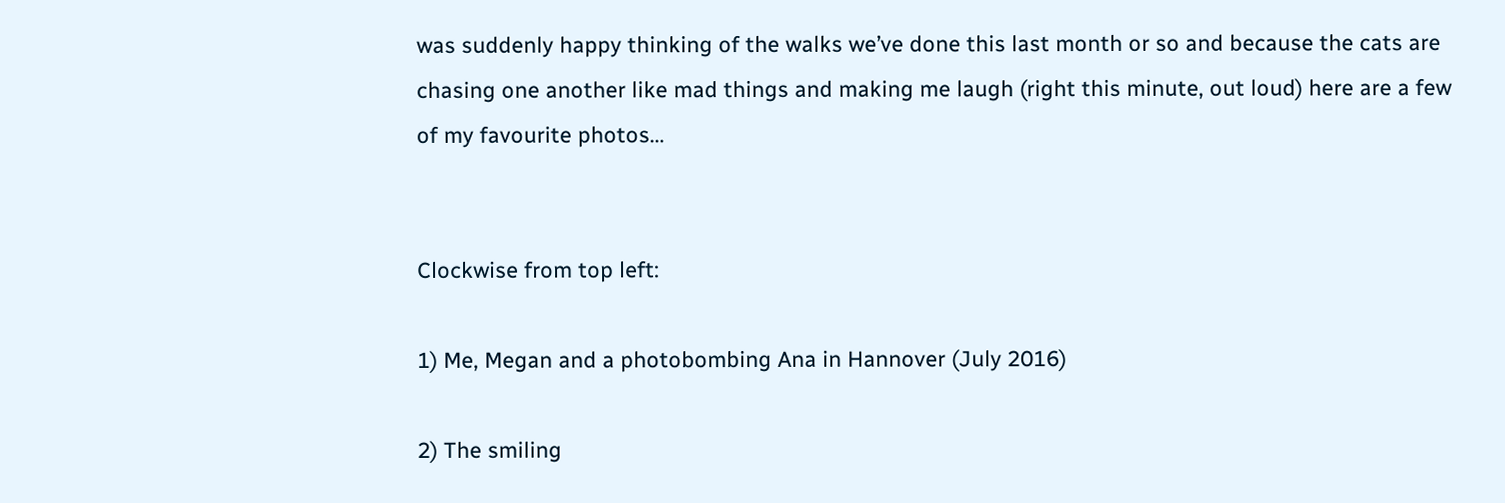was suddenly happy thinking of the walks we’ve done this last month or so and because the cats are chasing one another like mad things and making me laugh (right this minute, out loud) here are a few of my favourite photos…


Clockwise from top left:

1) Me, Megan and a photobombing Ana in Hannover (July 2016)

2) The smiling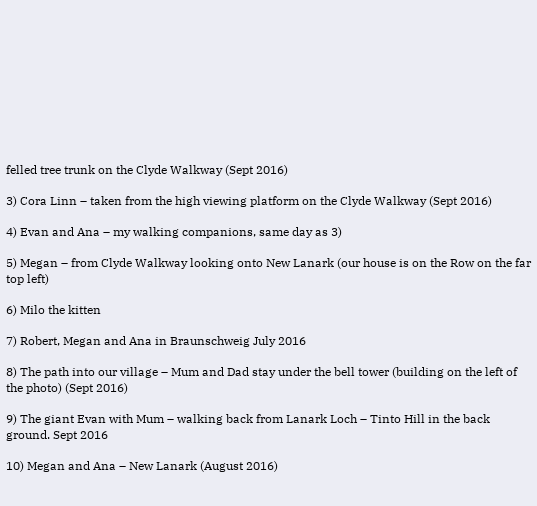felled tree trunk on the Clyde Walkway (Sept 2016)

3) Cora Linn – taken from the high viewing platform on the Clyde Walkway (Sept 2016)

4) Evan and Ana – my walking companions, same day as 3)

5) Megan – from Clyde Walkway looking onto New Lanark (our house is on the Row on the far top left)

6) Milo the kitten

7) Robert, Megan and Ana in Braunschweig July 2016

8) The path into our village – Mum and Dad stay under the bell tower (building on the left of the photo) (Sept 2016)

9) The giant Evan with Mum – walking back from Lanark Loch – Tinto Hill in the back ground. Sept 2016

10) Megan and Ana – New Lanark (August 2016)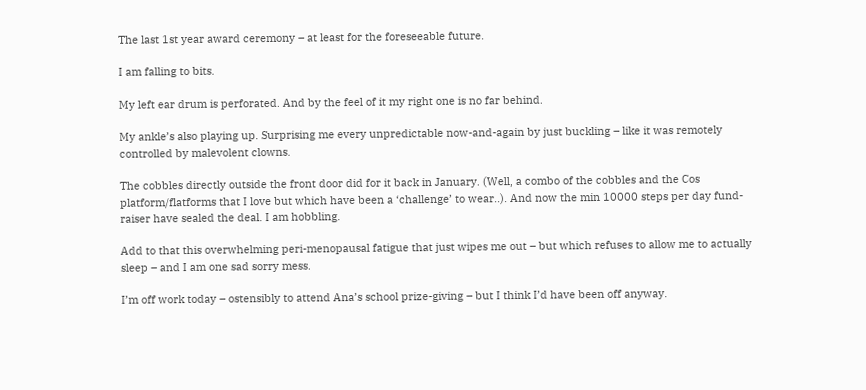The last 1st year award ceremony – at least for the foreseeable future.

I am falling to bits.

My left ear drum is perforated. And by the feel of it my right one is no far behind.

My ankle’s also playing up. Surprising me every unpredictable now-and-again by just buckling – like it was remotely controlled by malevolent clowns.

The cobbles directly outside the front door did for it back in January. (Well, a combo of the cobbles and the Cos platform/flatforms that I love but which have been a ‘challenge’ to wear..). And now the min 10000 steps per day fund-raiser have sealed the deal. I am hobbling.

Add to that this overwhelming peri-menopausal fatigue that just wipes me out – but which refuses to allow me to actually sleep – and I am one sad sorry mess.

I’m off work today – ostensibly to attend Ana’s school prize-giving – but I think I’d have been off anyway.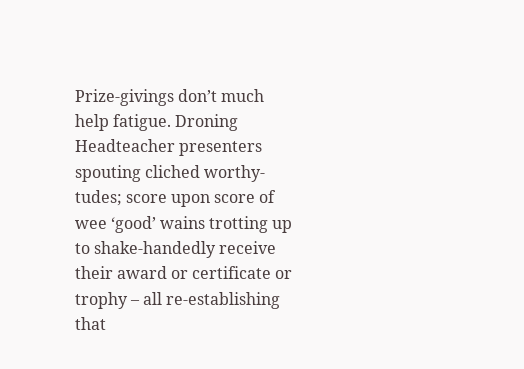Prize-givings don’t much help fatigue. Droning Headteacher presenters spouting cliched worthy-tudes; score upon score of wee ‘good’ wains trotting up to shake-handedly receive their award or certificate or trophy – all re-establishing that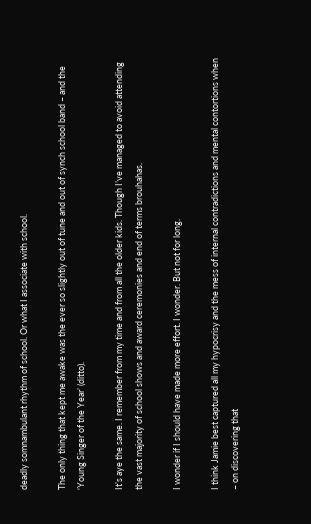deadly somnambulant rhythm of school. Or what I associate with school.

The only thing that kept me awake was the ever so slightly out of tune and out of synch school band – and the ‘Young Singer of the Year’ (ditto).

It’s aye the same. I remember from my time and from all the older kids. Though I’ve managed to avoid attending the vast majority of school shows and award ceremonies and end of terms brouhahas.

I wonder if I should have made more effort. I wonder. But not for long.

I think Jamie best captured all my hypocrisy and the mess of internal contradictions and mental contortions when   – on discovering that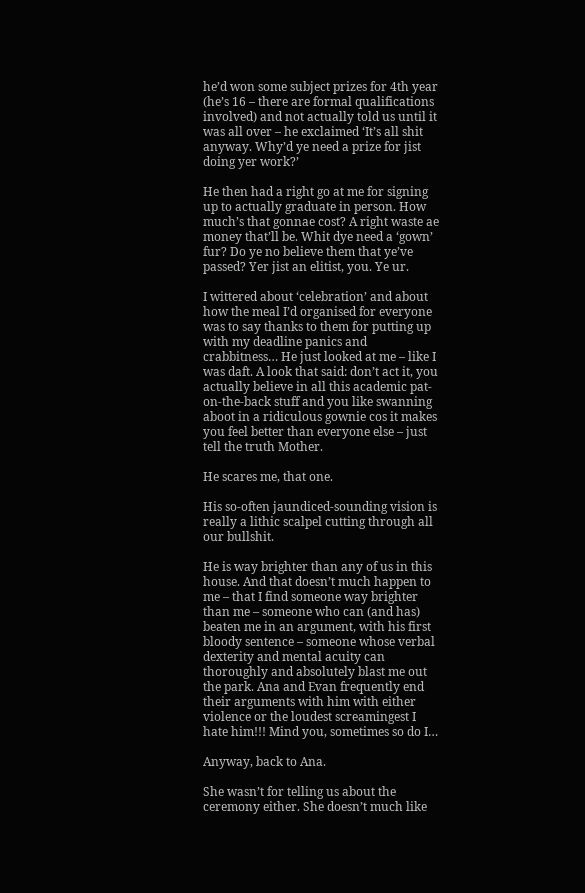he’d won some subject prizes for 4th year (he’s 16 – there are formal qualifications involved) and not actually told us until it was all over – he exclaimed ‘It’s all shit anyway. Why’d ye need a prize for jist doing yer work?’

He then had a right go at me for signing up to actually graduate in person. How much’s that gonnae cost? A right waste ae money that’ll be. Whit dye need a ‘gown’ fur? Do ye no believe them that ye’ve passed? Yer jist an elitist, you. Ye ur.

I wittered about ‘celebration’ and about how the meal I’d organised for everyone was to say thanks to them for putting up with my deadline panics and crabbitness… He just looked at me – like I was daft. A look that said: don’t act it, you actually believe in all this academic pat-on-the-back stuff and you like swanning aboot in a ridiculous gownie cos it makes you feel better than everyone else – just tell the truth Mother.

He scares me, that one.

His so-often jaundiced-sounding vision is really a lithic scalpel cutting through all our bullshit.

He is way brighter than any of us in this house. And that doesn’t much happen to me – that I find someone way brighter than me – someone who can (and has) beaten me in an argument, with his first bloody sentence – someone whose verbal dexterity and mental acuity can thoroughly and absolutely blast me out the park. Ana and Evan frequently end their arguments with him with either violence or the loudest screamingest I hate him!!! Mind you, sometimes so do I…

Anyway, back to Ana.

She wasn’t for telling us about the ceremony either. She doesn’t much like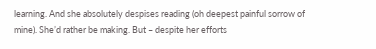learning. And she absolutely despises reading (oh deepest painful sorrow of mine). She’d rather be making. But – despite her efforts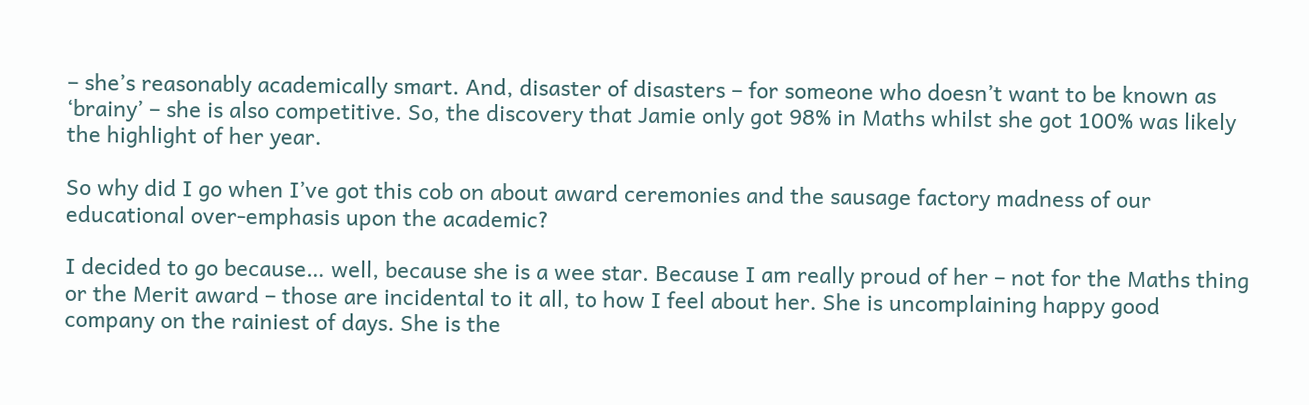– she’s reasonably academically smart. And, disaster of disasters – for someone who doesn’t want to be known as ‘brainy’ – she is also competitive. So, the discovery that Jamie only got 98% in Maths whilst she got 100% was likely the highlight of her year.

So why did I go when I’ve got this cob on about award ceremonies and the sausage factory madness of our educational over-emphasis upon the academic?

I decided to go because… well, because she is a wee star. Because I am really proud of her – not for the Maths thing or the Merit award – those are incidental to it all, to how I feel about her. She is uncomplaining happy good company on the rainiest of days. She is the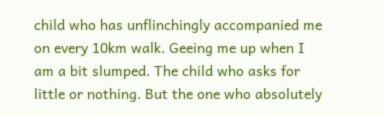child who has unflinchingly accompanied me on every 10km walk. Geeing me up when I am a bit slumped. The child who asks for little or nothing. But the one who absolutely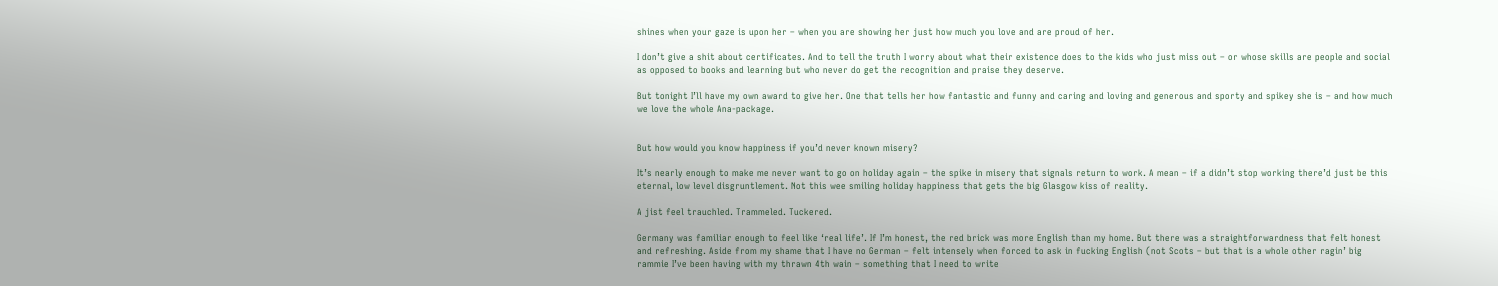shines when your gaze is upon her – when you are showing her just how much you love and are proud of her.

I don’t give a shit about certificates. And to tell the truth I worry about what their existence does to the kids who just miss out – or whose skills are people and social as opposed to books and learning but who never do get the recognition and praise they deserve.

But tonight I’ll have my own award to give her. One that tells her how fantastic and funny and caring and loving and generous and sporty and spikey she is – and how much we love the whole Ana-package.


But how would you know happiness if you’d never known misery?

It’s nearly enough to make me never want to go on holiday again – the spike in misery that signals return to work. A mean – if a didn’t stop working there’d just be this eternal, low level disgruntlement. Not this wee smiling holiday happiness that gets the big Glasgow kiss of reality.

A jist feel trauchled. Trammeled. Tuckered.

Germany was familiar enough to feel like ‘real life’. If I’m honest, the red brick was more English than my home. But there was a straightforwardness that felt honest and refreshing. Aside from my shame that I have no German – felt intensely when forced to ask in fucking English (not Scots – but that is a whole other ragin’ big rammie I’ve been having with my thrawn 4th wain – something that I need to write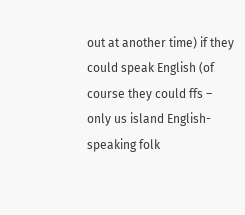out at another time) if they could speak English (of course they could ffs – only us island English-speaking folk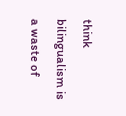think bilingualism is a waste of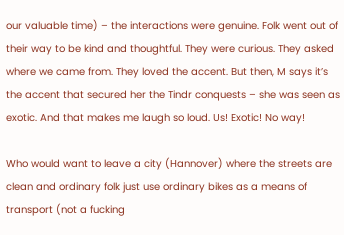our valuable time) – the interactions were genuine. Folk went out of their way to be kind and thoughtful. They were curious. They asked where we came from. They loved the accent. But then, M says it’s the accent that secured her the Tindr conquests – she was seen as exotic. And that makes me laugh so loud. Us! Exotic! No way!

Who would want to leave a city (Hannover) where the streets are clean and ordinary folk just use ordinary bikes as a means of transport (not a fucking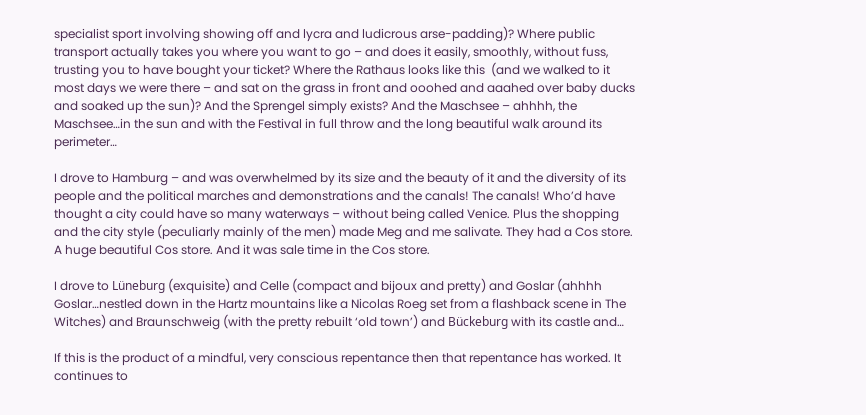specialist sport involving showing off and lycra and ludicrous arse-padding)? Where public transport actually takes you where you want to go – and does it easily, smoothly, without fuss, trusting you to have bought your ticket? Where the Rathaus looks like this  (and we walked to it most days we were there – and sat on the grass in front and ooohed and aaahed over baby ducks and soaked up the sun)? And the Sprengel simply exists? And the Maschsee – ahhhh, the Maschsee…in the sun and with the Festival in full throw and the long beautiful walk around its perimeter…

I drove to Hamburg – and was overwhelmed by its size and the beauty of it and the diversity of its people and the political marches and demonstrations and the canals! The canals! Who’d have thought a city could have so many waterways – without being called Venice. Plus the shopping and the city style (peculiarly mainly of the men) made Meg and me salivate. They had a Cos store. A huge beautiful Cos store. And it was sale time in the Cos store.

I drove to Lüneburg (exquisite) and Celle (compact and bijoux and pretty) and Goslar (ahhhh Goslar…nestled down in the Hartz mountains like a Nicolas Roeg set from a flashback scene in The Witches) and Braunschweig (with the pretty rebuilt ‘old town’) and Bückeburg with its castle and…

If this is the product of a mindful, very conscious repentance then that repentance has worked. It continues to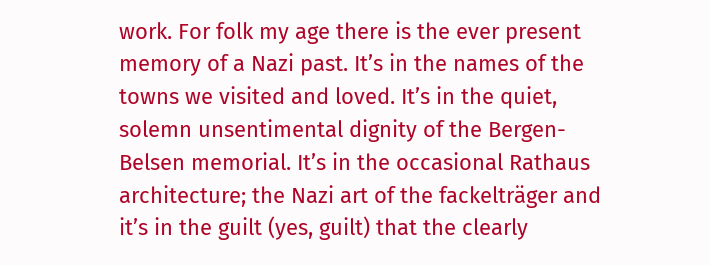work. For folk my age there is the ever present memory of a Nazi past. It’s in the names of the towns we visited and loved. It’s in the quiet, solemn unsentimental dignity of the Bergen-Belsen memorial. It’s in the occasional Rathaus architecture; the Nazi art of the fackelträger and it’s in the guilt (yes, guilt) that the clearly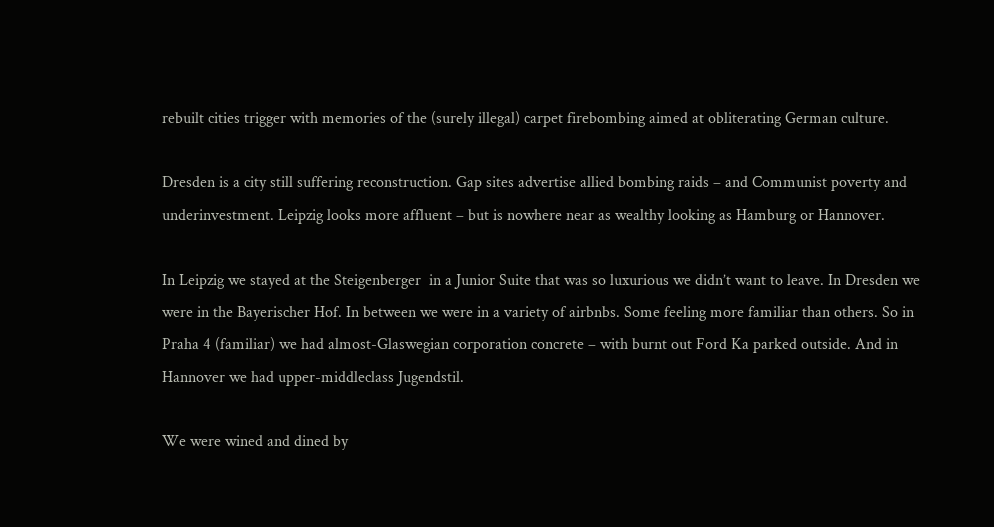rebuilt cities trigger with memories of the (surely illegal) carpet firebombing aimed at obliterating German culture.

Dresden is a city still suffering reconstruction. Gap sites advertise allied bombing raids – and Communist poverty and underinvestment. Leipzig looks more affluent – but is nowhere near as wealthy looking as Hamburg or Hannover.

In Leipzig we stayed at the Steigenberger  in a Junior Suite that was so luxurious we didn’t want to leave. In Dresden we were in the Bayerischer Hof. In between we were in a variety of airbnbs. Some feeling more familiar than others. So in Praha 4 (familiar) we had almost-Glaswegian corporation concrete – with burnt out Ford Ka parked outside. And in Hannover we had upper-middleclass Jugendstil.

We were wined and dined by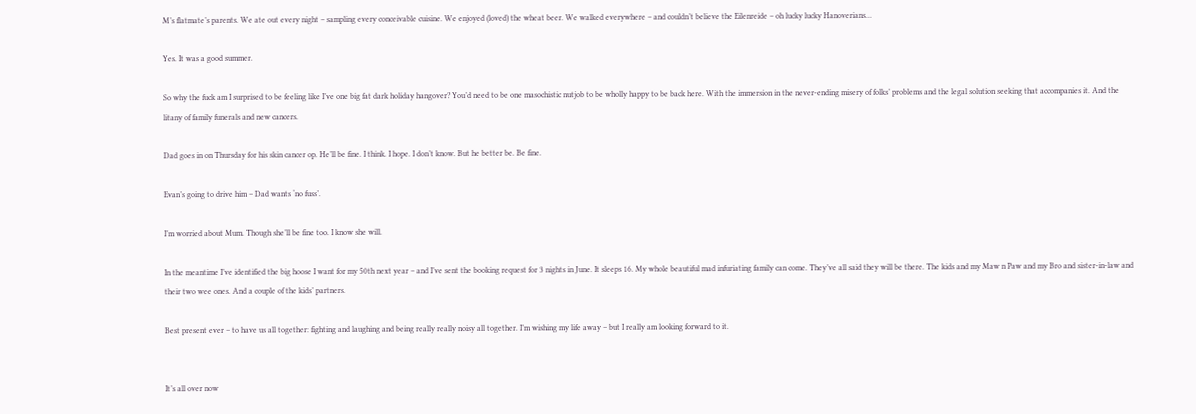M’s flatmate’s parents. We ate out every night – sampling every conceivable cuisine. We enjoyed (loved) the wheat beer. We walked everywhere – and couldn’t believe the Eilenreide – oh lucky lucky Hanoverians…

Yes. It was a good summer.

So why the fuck am I surprised to be feeling like I’ve one big fat dark holiday hangover? You’d need to be one masochistic nutjob to be wholly happy to be back here. With the immersion in the never-ending misery of folks’ problems and the legal solution seeking that accompanies it. And the litany of family funerals and new cancers.

Dad goes in on Thursday for his skin cancer op. He’ll be fine. I think. I hope. I don’t know. But he better be. Be fine.

Evan’s going to drive him – Dad wants ‘no fuss’.

I’m worried about Mum. Though she’ll be fine too. I know she will.

In the meantime I’ve identified the big hoose I want for my 50th next year – and I’ve sent the booking request for 3 nights in June. It sleeps 16. My whole beautiful mad infuriating family can come. They’ve all said they will be there. The kids and my Maw n Paw and my Bro and sister-in-law and their two wee ones. And a couple of the kids’ partners.

Best present ever – to have us all together: fighting and laughing and being really really noisy all together. I’m wishing my life away – but I really am looking forward to it.


It’s all over now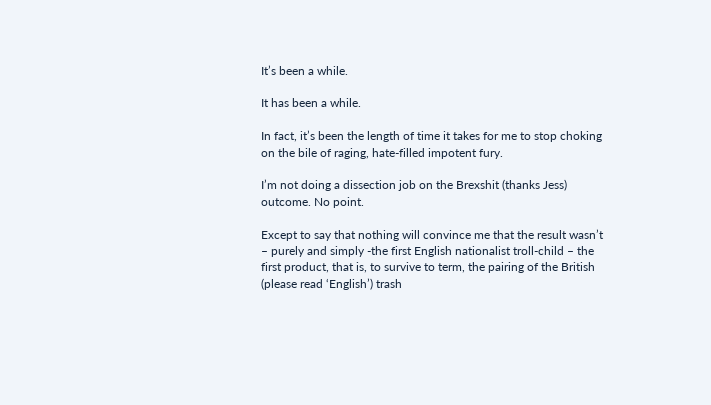It’s been a while.

It has been a while.

In fact, it’s been the length of time it takes for me to stop choking on the bile of raging, hate-filled impotent fury.

I’m not doing a dissection job on the Brexshit (thanks Jess) outcome. No point.

Except to say that nothing will convince me that the result wasn’t – purely and simply -the first English nationalist troll-child – the first product, that is, to survive to term, the pairing of the British (please read ‘English’) trash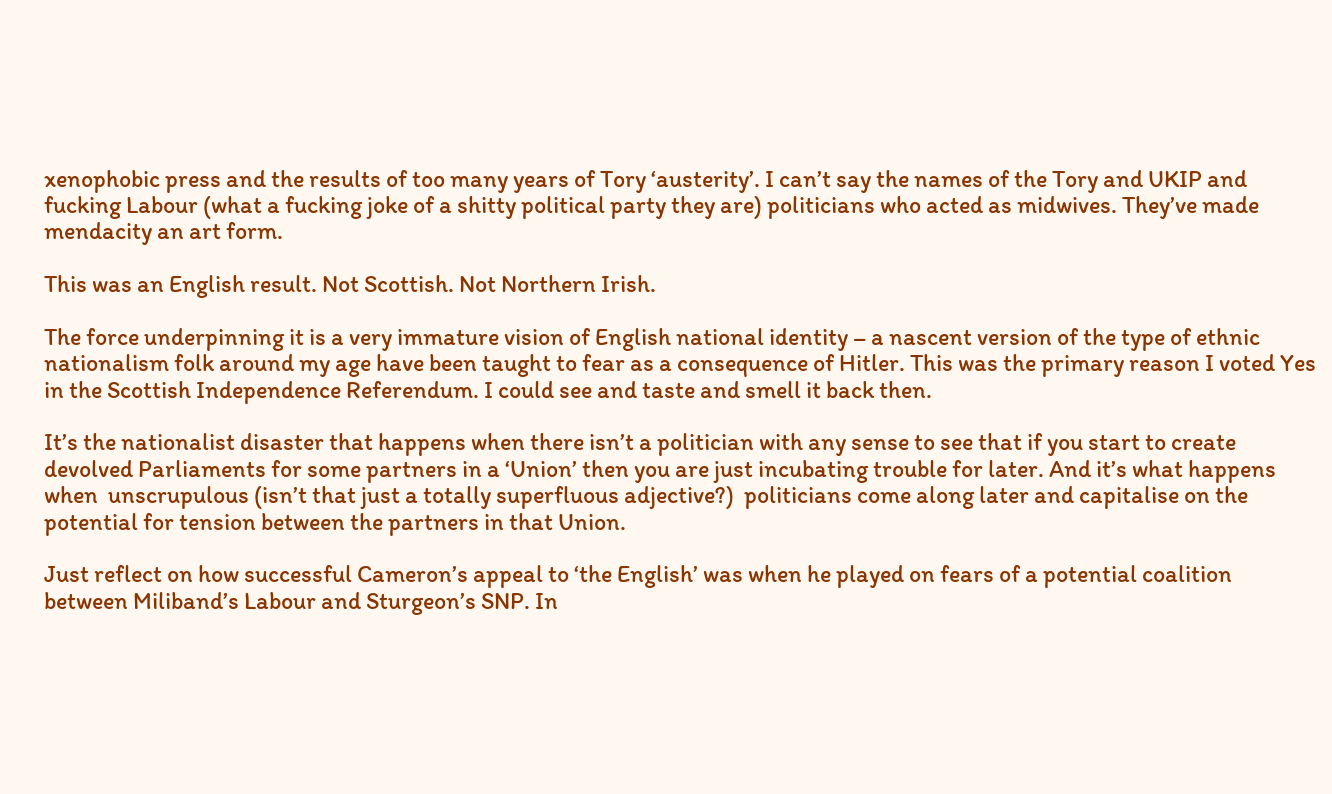xenophobic press and the results of too many years of Tory ‘austerity’. I can’t say the names of the Tory and UKIP and fucking Labour (what a fucking joke of a shitty political party they are) politicians who acted as midwives. They’ve made mendacity an art form.

This was an English result. Not Scottish. Not Northern Irish.

The force underpinning it is a very immature vision of English national identity – a nascent version of the type of ethnic nationalism folk around my age have been taught to fear as a consequence of Hitler. This was the primary reason I voted Yes in the Scottish Independence Referendum. I could see and taste and smell it back then.

It’s the nationalist disaster that happens when there isn’t a politician with any sense to see that if you start to create devolved Parliaments for some partners in a ‘Union’ then you are just incubating trouble for later. And it’s what happens when  unscrupulous (isn’t that just a totally superfluous adjective?)  politicians come along later and capitalise on the potential for tension between the partners in that Union.

Just reflect on how successful Cameron’s appeal to ‘the English’ was when he played on fears of a potential coalition between Miliband’s Labour and Sturgeon’s SNP. In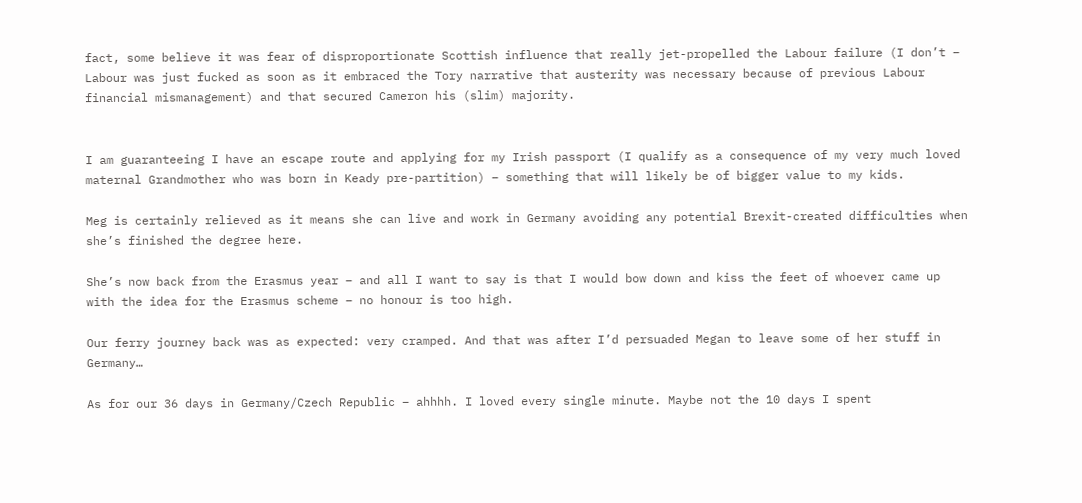fact, some believe it was fear of disproportionate Scottish influence that really jet-propelled the Labour failure (I don’t – Labour was just fucked as soon as it embraced the Tory narrative that austerity was necessary because of previous Labour financial mismanagement) and that secured Cameron his (slim) majority.


I am guaranteeing I have an escape route and applying for my Irish passport (I qualify as a consequence of my very much loved maternal Grandmother who was born in Keady pre-partition) – something that will likely be of bigger value to my kids.

Meg is certainly relieved as it means she can live and work in Germany avoiding any potential Brexit-created difficulties when she’s finished the degree here.

She’s now back from the Erasmus year – and all I want to say is that I would bow down and kiss the feet of whoever came up with the idea for the Erasmus scheme – no honour is too high.

Our ferry journey back was as expected: very cramped. And that was after I’d persuaded Megan to leave some of her stuff in Germany…

As for our 36 days in Germany/Czech Republic – ahhhh. I loved every single minute. Maybe not the 10 days I spent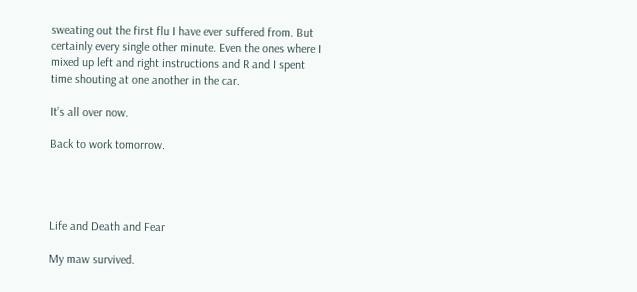sweating out the first flu I have ever suffered from. But certainly every single other minute. Even the ones where I mixed up left and right instructions and R and I spent time shouting at one another in the car.

It’s all over now.

Back to work tomorrow.




Life and Death and Fear

My maw survived.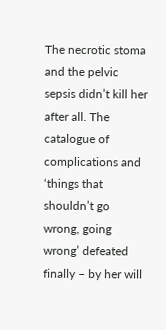The necrotic stoma and the pelvic sepsis didn’t kill her after all. The catalogue of complications and ‘things that shouldn’t go wrong, going wrong’ defeated finally – by her will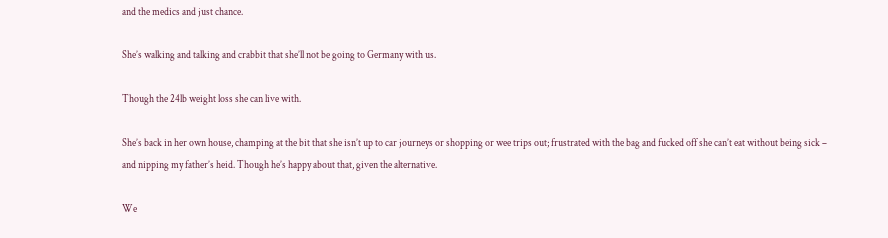and the medics and just chance.

She’s walking and talking and crabbit that she’ll not be going to Germany with us.

Though the 24lb weight loss she can live with.

She’s back in her own house, champing at the bit that she isn’t up to car journeys or shopping or wee trips out; frustrated with the bag and fucked off she can’t eat without being sick – and nipping my father’s heid. Though he’s happy about that, given the alternative.

We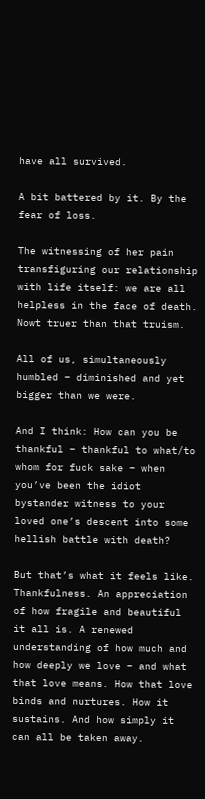have all survived.

A bit battered by it. By the fear of loss.

The witnessing of her pain transfiguring our relationship with life itself: we are all helpless in the face of death. Nowt truer than that truism.

All of us, simultaneously humbled – diminished and yet bigger than we were.

And I think: How can you be thankful – thankful to what/to whom for fuck sake – when you’ve been the idiot bystander witness to your loved one’s descent into some hellish battle with death?

But that’s what it feels like. Thankfulness. An appreciation of how fragile and beautiful it all is. A renewed understanding of how much and how deeply we love – and what that love means. How that love binds and nurtures. How it sustains. And how simply it can all be taken away.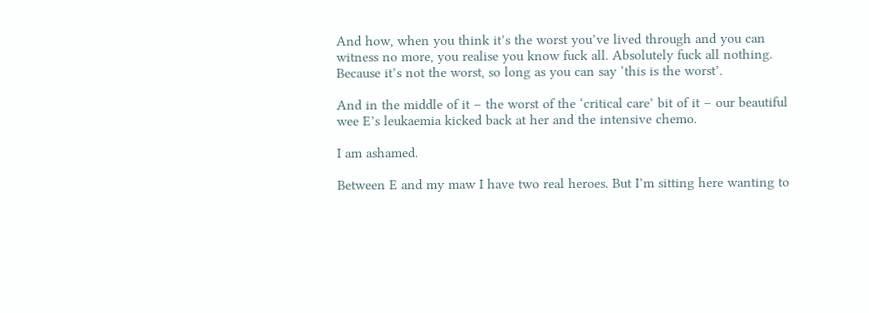And how, when you think it’s the worst you’ve lived through and you can witness no more, you realise you know fuck all. Absolutely fuck all nothing. Because it’s not the worst, so long as you can say ‘this is the worst’.

And in the middle of it – the worst of the ‘critical care’ bit of it – our beautiful wee E’s leukaemia kicked back at her and the intensive chemo.

I am ashamed.

Between E and my maw I have two real heroes. But I’m sitting here wanting to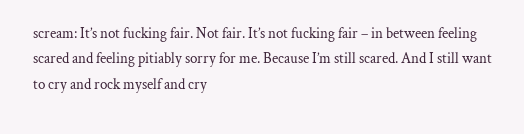scream: It’s not fucking fair. Not fair. It’s not fucking fair – in between feeling scared and feeling pitiably sorry for me. Because I’m still scared. And I still want to cry and rock myself and cry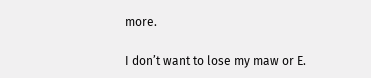more.

I don’t want to lose my maw or E.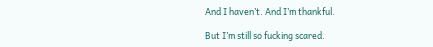And I haven’t. And I’m thankful.

But I’m still so fucking scared.